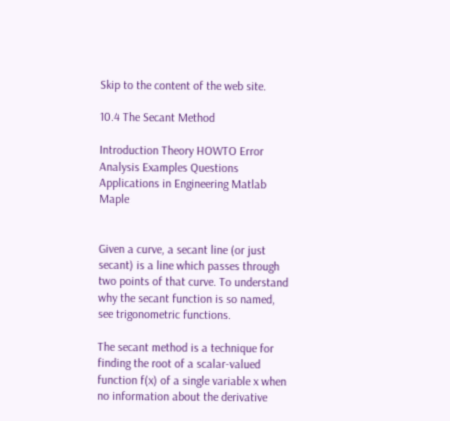Skip to the content of the web site.

10.4 The Secant Method

Introduction Theory HOWTO Error Analysis Examples Questions Applications in Engineering Matlab Maple


Given a curve, a secant line (or just secant) is a line which passes through two points of that curve. To understand why the secant function is so named, see trigonometric functions.

The secant method is a technique for finding the root of a scalar-valued function f(x) of a single variable x when no information about the derivative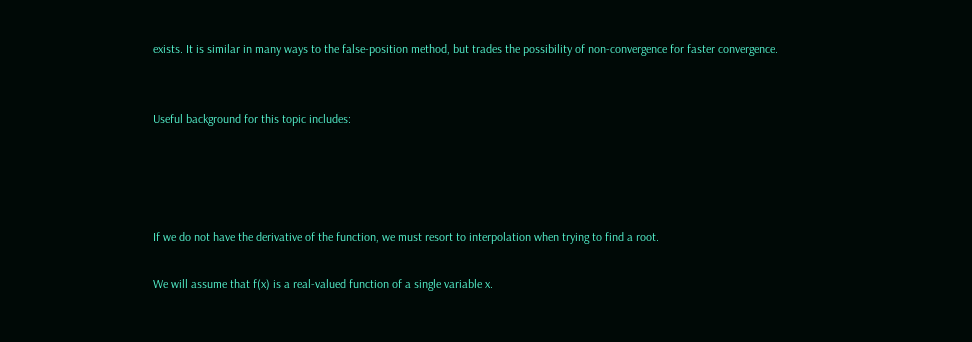exists. It is similar in many ways to the false-position method, but trades the possibility of non-convergence for faster convergence.


Useful background for this topic includes:




If we do not have the derivative of the function, we must resort to interpolation when trying to find a root.

We will assume that f(x) is a real-valued function of a single variable x.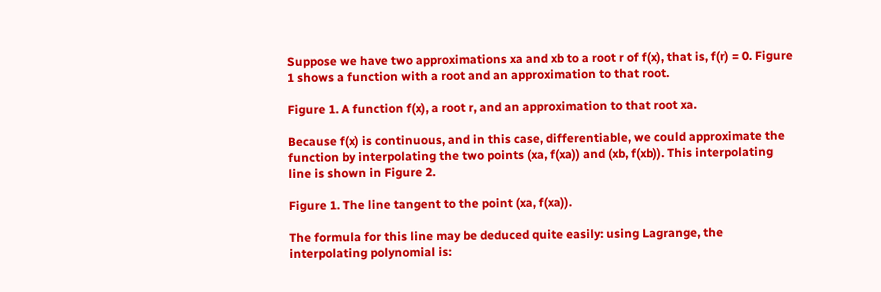Suppose we have two approximations xa and xb to a root r of f(x), that is, f(r) = 0. Figure 1 shows a function with a root and an approximation to that root.

Figure 1. A function f(x), a root r, and an approximation to that root xa.

Because f(x) is continuous, and in this case, differentiable, we could approximate the function by interpolating the two points (xa, f(xa)) and (xb, f(xb)). This interpolating line is shown in Figure 2.

Figure 1. The line tangent to the point (xa, f(xa)).

The formula for this line may be deduced quite easily: using Lagrange, the interpolating polynomial is: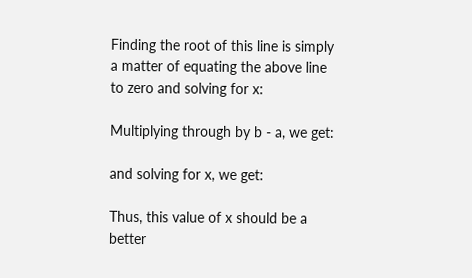Finding the root of this line is simply a matter of equating the above line to zero and solving for x:

Multiplying through by b - a, we get:

and solving for x, we get:

Thus, this value of x should be a better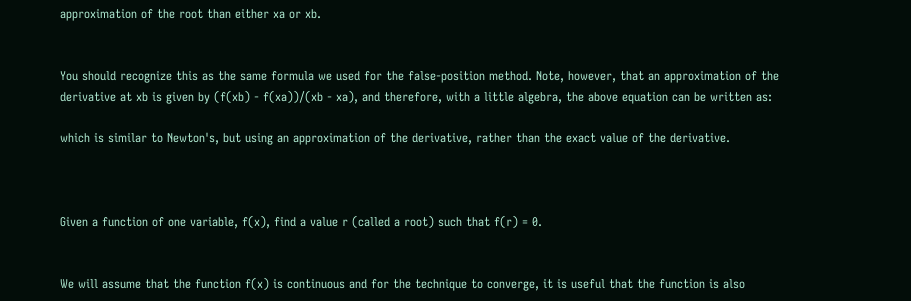approximation of the root than either xa or xb.


You should recognize this as the same formula we used for the false-position method. Note, however, that an approximation of the derivative at xb is given by (f(xb) - f(xa))/(xb - xa), and therefore, with a little algebra, the above equation can be written as:

which is similar to Newton's, but using an approximation of the derivative, rather than the exact value of the derivative.



Given a function of one variable, f(x), find a value r (called a root) such that f(r) = 0.


We will assume that the function f(x) is continuous and for the technique to converge, it is useful that the function is also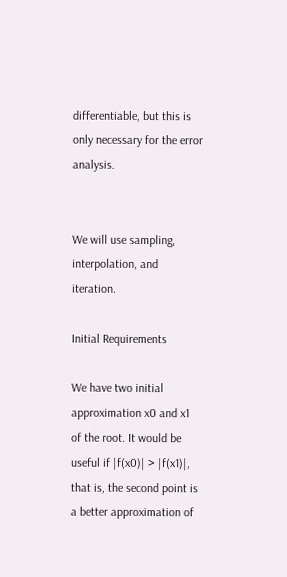differentiable, but this is only necessary for the error analysis.


We will use sampling, interpolation, and iteration.

Initial Requirements

We have two initial approximation x0 and x1 of the root. It would be useful if |f(x0)| > |f(x1)|, that is, the second point is a better approximation of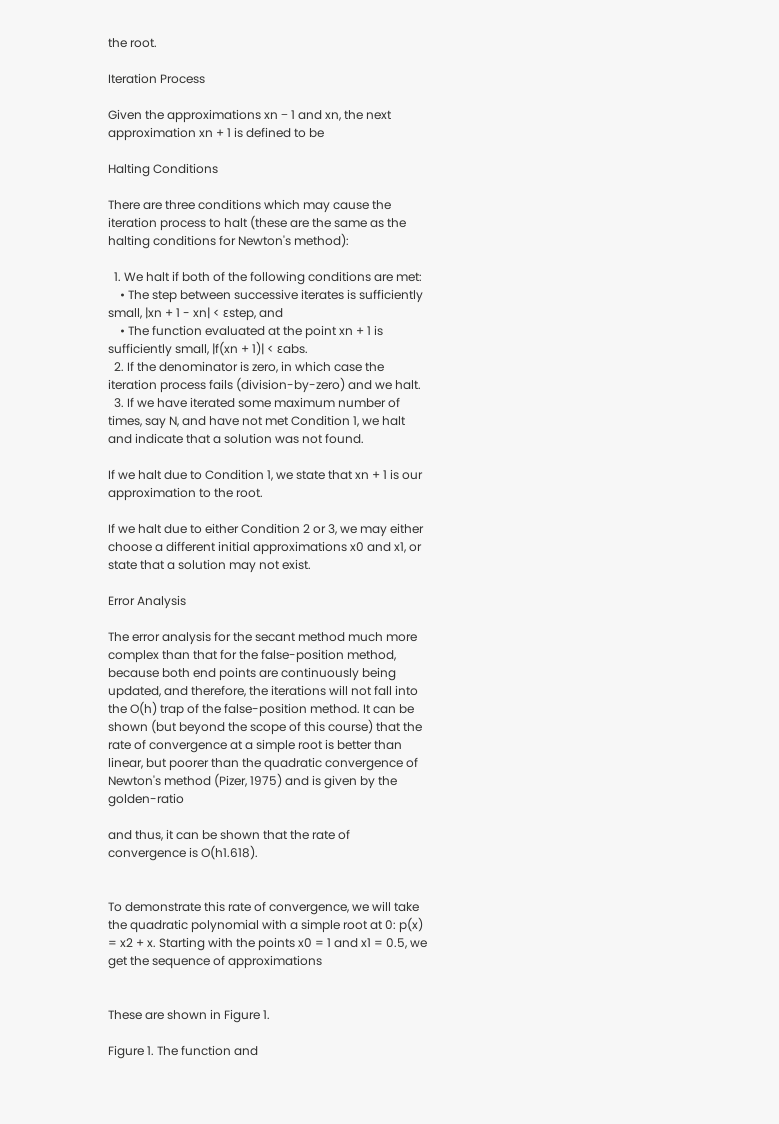the root.

Iteration Process

Given the approximations xn − 1 and xn, the next approximation xn + 1 is defined to be

Halting Conditions

There are three conditions which may cause the iteration process to halt (these are the same as the halting conditions for Newton's method):

  1. We halt if both of the following conditions are met:
    • The step between successive iterates is sufficiently small, |xn + 1 - xn| < εstep, and
    • The function evaluated at the point xn + 1 is sufficiently small, |f(xn + 1)| < εabs.
  2. If the denominator is zero, in which case the iteration process fails (division-by-zero) and we halt.
  3. If we have iterated some maximum number of times, say N, and have not met Condition 1, we halt and indicate that a solution was not found.

If we halt due to Condition 1, we state that xn + 1 is our approximation to the root.

If we halt due to either Condition 2 or 3, we may either choose a different initial approximations x0 and x1, or state that a solution may not exist.

Error Analysis

The error analysis for the secant method much more complex than that for the false-position method, because both end points are continuously being updated, and therefore, the iterations will not fall into the O(h) trap of the false-position method. It can be shown (but beyond the scope of this course) that the rate of convergence at a simple root is better than linear, but poorer than the quadratic convergence of Newton's method (Pizer, 1975) and is given by the golden-ratio

and thus, it can be shown that the rate of convergence is O(h1.618).


To demonstrate this rate of convergence, we will take the quadratic polynomial with a simple root at 0: p(x) = x2 + x. Starting with the points x0 = 1 and x1 = 0.5, we get the sequence of approximations


These are shown in Figure 1.

Figure 1. The function and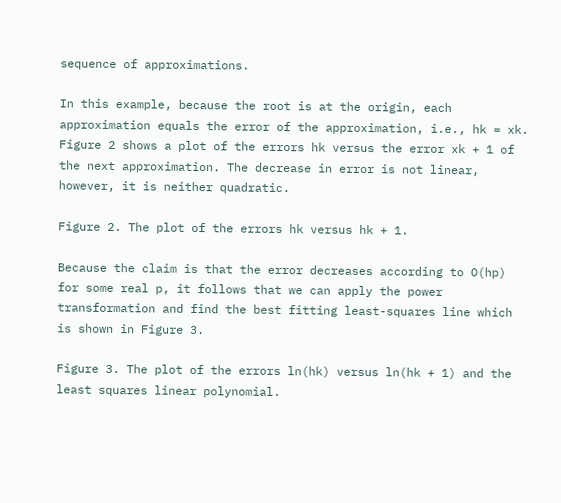sequence of approximations.

In this example, because the root is at the origin, each approximation equals the error of the approximation, i.e., hk = xk. Figure 2 shows a plot of the errors hk versus the error xk + 1 of the next approximation. The decrease in error is not linear, however, it is neither quadratic.

Figure 2. The plot of the errors hk versus hk + 1.

Because the claim is that the error decreases according to O(hp) for some real p, it follows that we can apply the power transformation and find the best fitting least-squares line which is shown in Figure 3.

Figure 3. The plot of the errors ln(hk) versus ln(hk + 1) and the least squares linear polynomial.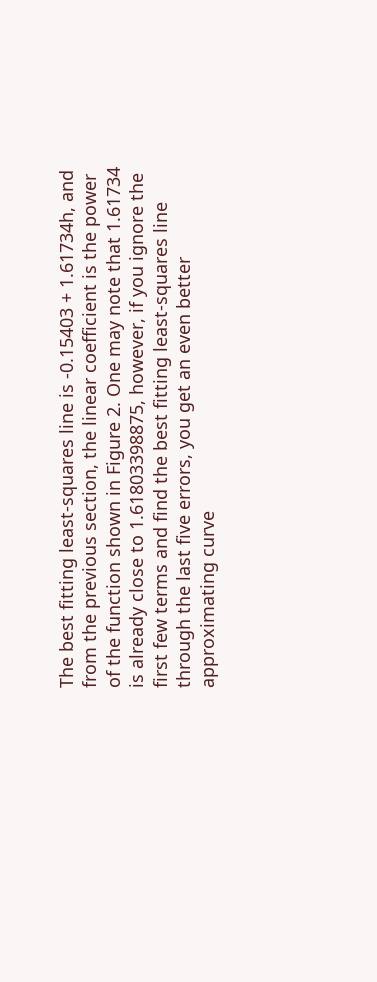The best fitting least-squares line is -0.15403 + 1.61734h, and from the previous section, the linear coefficient is the power of the function shown in Figure 2. One may note that 1.61734 is already close to 1.61803398875, however, if you ignore the first few terms and find the best fitting least-squares line through the last five errors, you get an even better approximating curve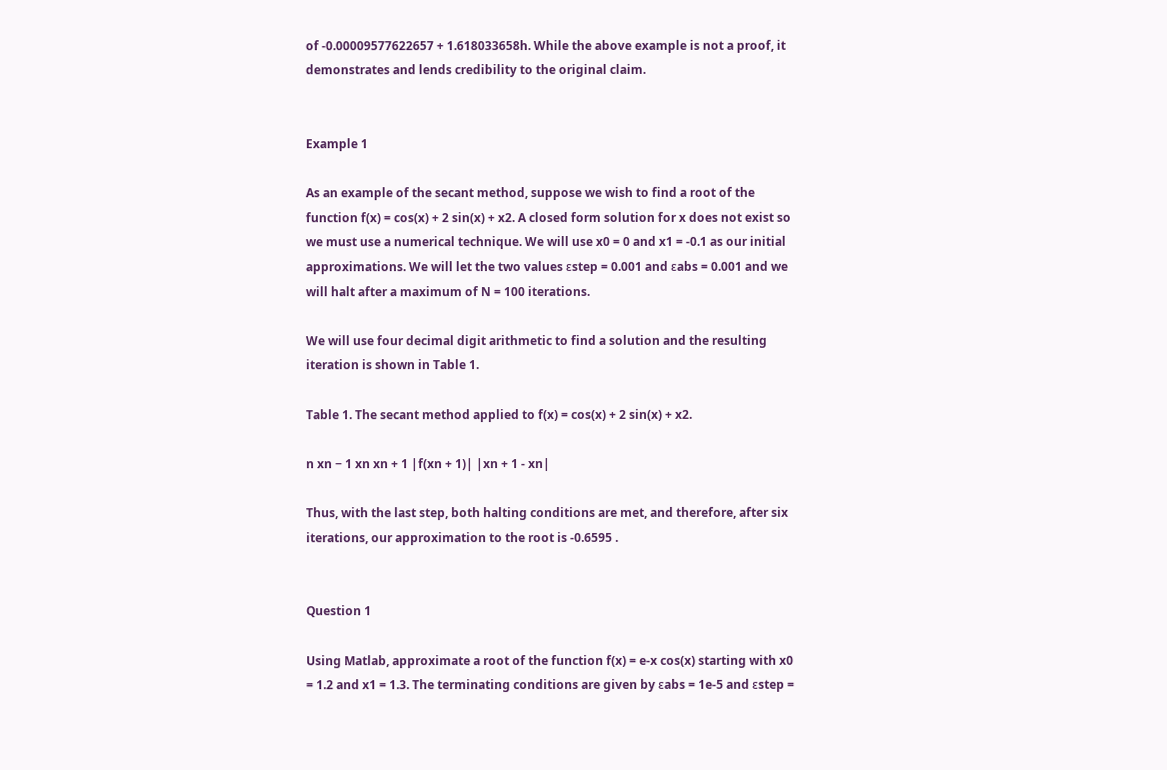of -0.00009577622657 + 1.618033658h. While the above example is not a proof, it demonstrates and lends credibility to the original claim.


Example 1

As an example of the secant method, suppose we wish to find a root of the function f(x) = cos(x) + 2 sin(x) + x2. A closed form solution for x does not exist so we must use a numerical technique. We will use x0 = 0 and x1 = -0.1 as our initial approximations. We will let the two values εstep = 0.001 and εabs = 0.001 and we will halt after a maximum of N = 100 iterations.

We will use four decimal digit arithmetic to find a solution and the resulting iteration is shown in Table 1.

Table 1. The secant method applied to f(x) = cos(x) + 2 sin(x) + x2.

n xn − 1 xn xn + 1 |f(xn + 1)| |xn + 1 - xn|

Thus, with the last step, both halting conditions are met, and therefore, after six iterations, our approximation to the root is -0.6595 .


Question 1

Using Matlab, approximate a root of the function f(x) = e-x cos(x) starting with x0 = 1.2 and x1 = 1.3. The terminating conditions are given by εabs = 1e-5 and εstep =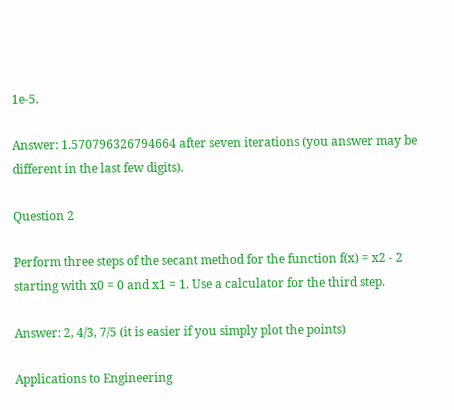1e-5.

Answer: 1.570796326794664 after seven iterations (you answer may be different in the last few digits).

Question 2

Perform three steps of the secant method for the function f(x) = x2 - 2 starting with x0 = 0 and x1 = 1. Use a calculator for the third step.

Answer: 2, 4/3, 7/5 (it is easier if you simply plot the points)

Applications to Engineering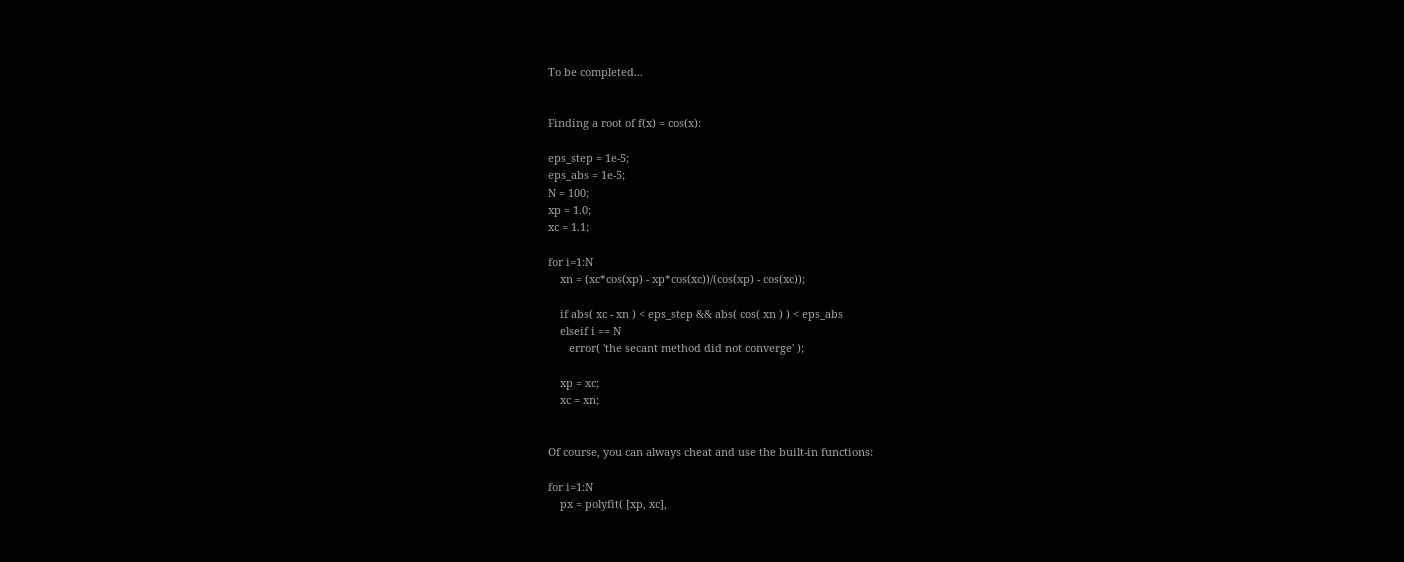To be completed...


Finding a root of f(x) = cos(x):

eps_step = 1e-5;
eps_abs = 1e-5;
N = 100;
xp = 1.0;
xc = 1.1;

for i=1:N
    xn = (xc*cos(xp) - xp*cos(xc))/(cos(xp) - cos(xc));

    if abs( xc - xn ) < eps_step && abs( cos( xn ) ) < eps_abs
    elseif i == N
       error( 'the secant method did not converge' );

    xp = xc;
    xc = xn;


Of course, you can always cheat and use the built-in functions:

for i=1:N
    px = polyfit( [xp, xc],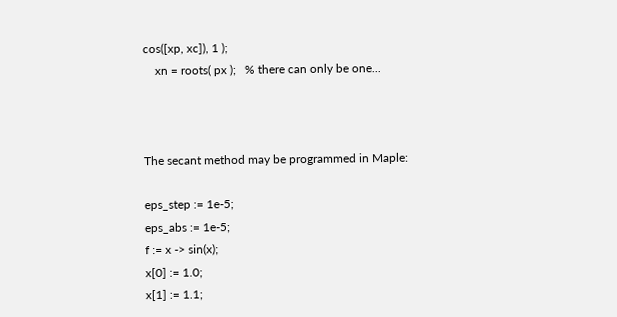cos([xp, xc]), 1 );
    xn = roots( px );   % there can only be one...



The secant method may be programmed in Maple:

eps_step := 1e-5;
eps_abs := 1e-5;
f := x -> sin(x);
x[0] := 1.0;
x[1] := 1.1;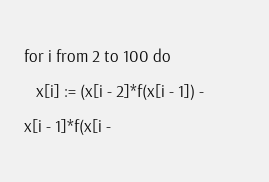for i from 2 to 100 do
   x[i] := (x[i - 2]*f(x[i - 1]) - x[i - 1]*f(x[i -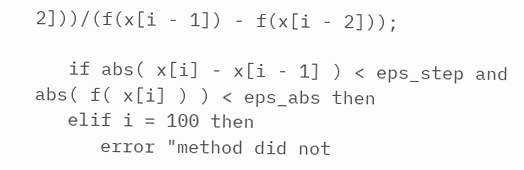2]))/(f(x[i - 1]) - f(x[i - 2]));

   if abs( x[i] - x[i - 1] ) < eps_step and abs( f( x[i] ) ) < eps_abs then
   elif i = 100 then
      error "method did not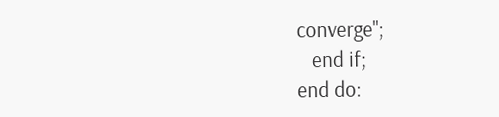converge";
   end if;
end do: